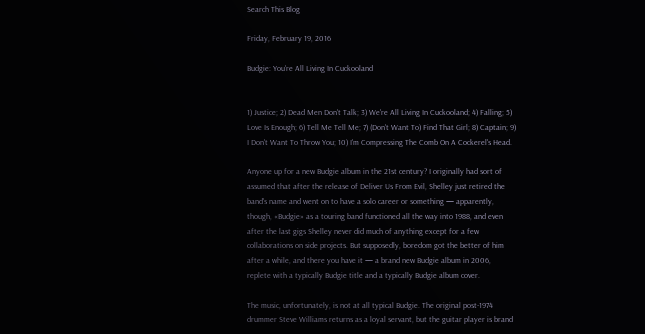Search This Blog

Friday, February 19, 2016

Budgie: You're All Living In Cuckooland


1) Justice; 2) Dead Men Don't Talk; 3) We're All Living In Cuckooland; 4) Falling; 5) Love Is Enough; 6) Tell Me Tell Me; 7) (Don't Want To) Find That Girl; 8) Captain; 9) I Don't Want To Throw You; 10) I'm Compressing The Comb On A Cockerel's Head.

Anyone up for a new Budgie album in the 21st century? I originally had sort of assumed that after the release of Deliver Us From Evil, Shelley just retired the band's name and went on to have a solo career or something — apparently, though, «Budgie» as a touring band functioned all the way into 1988, and even after the last gigs Shelley never did much of anything except for a few collaborations on side projects. But supposedly, boredom got the better of him after a while, and there you have it — a brand new Budgie album in 2006, replete with a typically Budgie title and a typically Budgie album cover.

The music, unfortunately, is not at all typical Budgie. The original post-1974 drummer Steve Williams returns as a loyal servant, but the guitar player is brand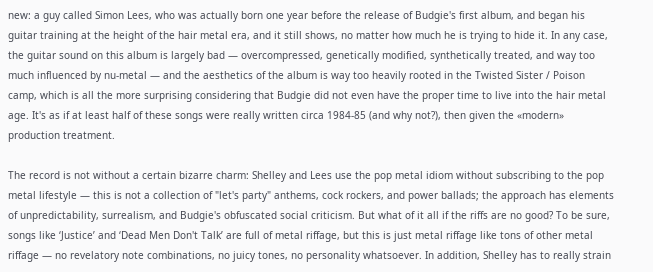new: a guy called Simon Lees, who was actually born one year before the release of Budgie's first album, and began his guitar training at the height of the hair metal era, and it still shows, no matter how much he is trying to hide it. In any case, the guitar sound on this album is largely bad — overcompressed, genetically modified, synthetically treated, and way too much influenced by nu-metal — and the aesthetics of the album is way too heavily rooted in the Twisted Sister / Poison camp, which is all the more surprising considering that Budgie did not even have the proper time to live into the hair metal age. It's as if at least half of these songs were really written circa 1984-85 (and why not?), then given the «modern» production treatment.

The record is not without a certain bizarre charm: Shelley and Lees use the pop metal idiom without subscribing to the pop metal lifestyle — this is not a collection of "let's party" anthems, cock rockers, and power ballads; the approach has elements of unpredictability, surrealism, and Budgie's obfuscated social criticism. But what of it all if the riffs are no good? To be sure, songs like ʻJusticeʼ and ʻDead Men Don't Talkʼ are full of metal riffage, but this is just metal riffage like tons of other metal riffage — no revelatory note combinations, no juicy tones, no personality whatsoever. In addition, Shelley has to really strain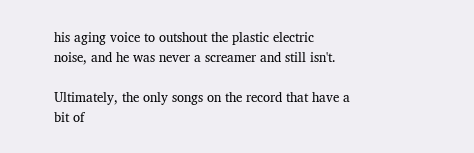his aging voice to outshout the plastic electric noise, and he was never a screamer and still isn't.

Ultimately, the only songs on the record that have a bit of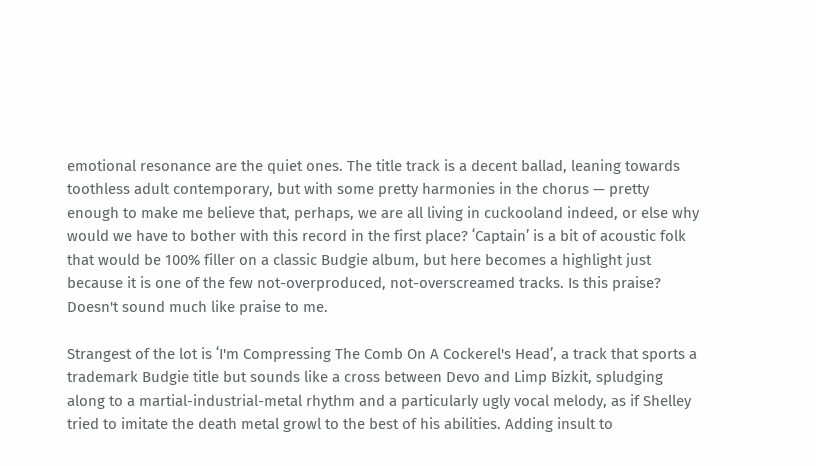emotional resonance are the quiet ones. The title track is a decent ballad, leaning towards toothless adult contemporary, but with some pretty harmonies in the chorus — pretty enough to make me believe that, perhaps, we are all living in cuckooland indeed, or else why would we have to bother with this record in the first place? ʻCaptainʼ is a bit of acoustic folk that would be 100% filler on a classic Budgie album, but here becomes a highlight just because it is one of the few not-overproduced, not-overscreamed tracks. Is this praise? Doesn't sound much like praise to me.

Strangest of the lot is ʻI'm Compressing The Comb On A Cockerel's Headʼ, a track that sports a trademark Budgie title but sounds like a cross between Devo and Limp Bizkit, spludging along to a martial-industrial-metal rhythm and a particularly ugly vocal melody, as if Shelley tried to imitate the death metal growl to the best of his abilities. Adding insult to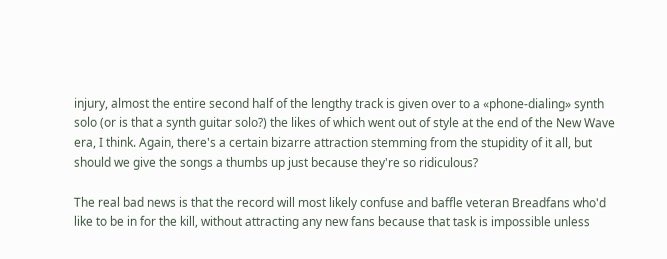injury, almost the entire second half of the lengthy track is given over to a «phone-dialing» synth solo (or is that a synth guitar solo?) the likes of which went out of style at the end of the New Wave era, I think. Again, there's a certain bizarre attraction stemming from the stupidity of it all, but should we give the songs a thumbs up just because they're so ridiculous?

The real bad news is that the record will most likely confuse and baffle veteran Breadfans who'd like to be in for the kill, without attracting any new fans because that task is impossible unless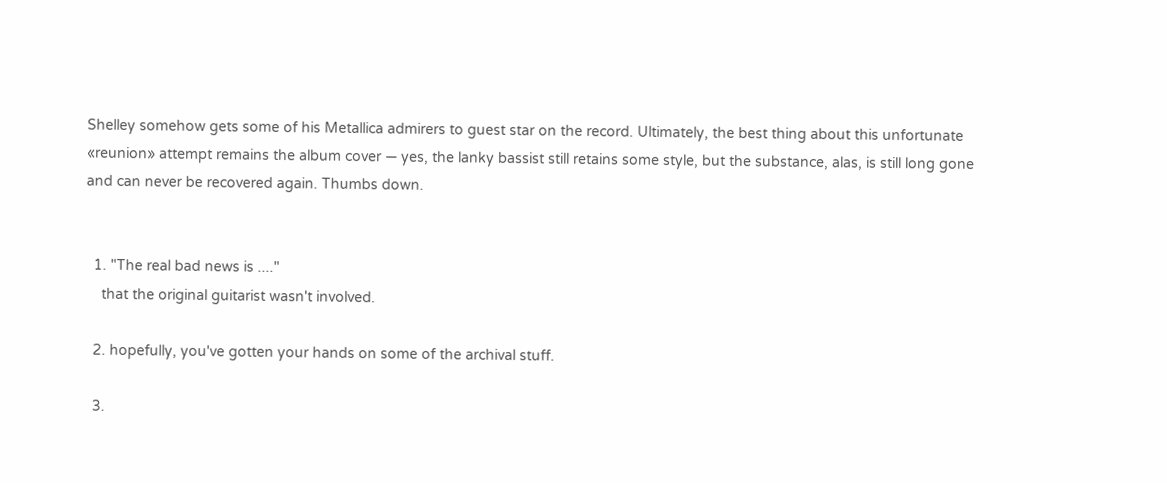Shelley somehow gets some of his Metallica admirers to guest star on the record. Ultimately, the best thing about this unfortunate «reunion» attempt remains the album cover — yes, the lanky bassist still retains some style, but the substance, alas, is still long gone and can never be recovered again. Thumbs down.


  1. "The real bad news is ...."
    that the original guitarist wasn't involved.

  2. hopefully, you've gotten your hands on some of the archival stuff.

  3.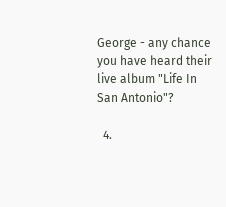George - any chance you have heard their live album "Life In San Antonio"?

  4.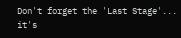Don't forget the 'Last Stage'... it's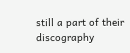still a part of their discography